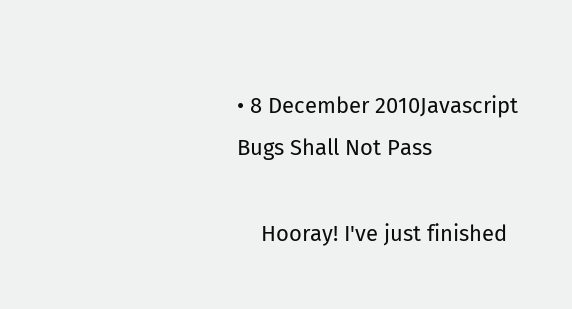• 8 December 2010Javascript Bugs Shall Not Pass

    Hooray! I've just finished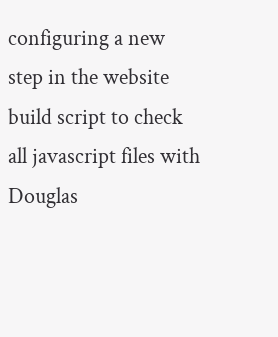configuring a new step in the website build script to check all javascript files with Douglas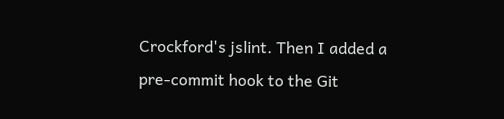Crockford's jslint. Then I added a pre-commit hook to the Git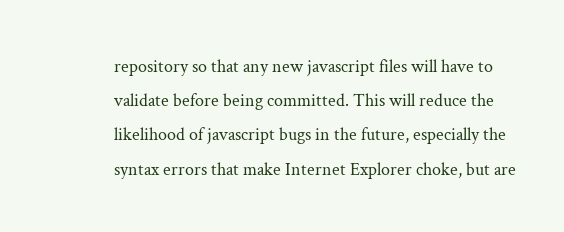repository so that any new javascript files will have to validate before being committed. This will reduce the likelihood of javascript bugs in the future, especially the syntax errors that make Internet Explorer choke, but are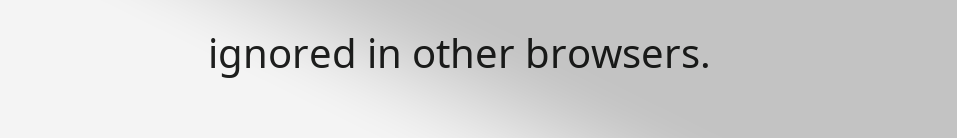ignored in other browsers.